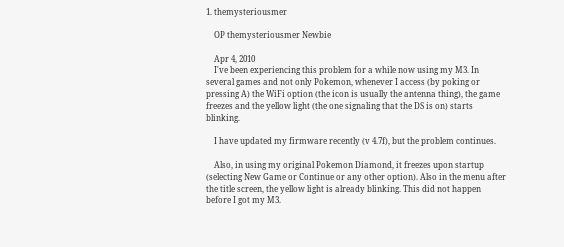1. themysteriousmer

    OP themysteriousmer Newbie

    Apr 4, 2010
    I've been experiencing this problem for a while now using my M3. In several games and not only Pokemon, whenever I access (by poking or pressing A) the WiFi option (the icon is usually the antenna thing), the game freezes and the yellow light (the one signaling that the DS is on) starts blinking.

    I have updated my firmware recently (v 4.7f), but the problem continues.

    Also, in using my original Pokemon Diamond, it freezes upon startup (selecting New Game or Continue or any other option). Also in the menu after the title screen, the yellow light is already blinking. This did not happen before I got my M3.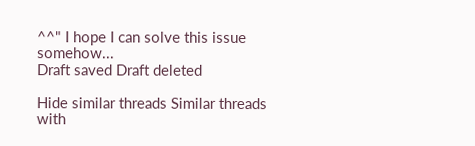^^" I hope I can solve this issue somehow...
Draft saved Draft deleted

Hide similar threads Similar threads with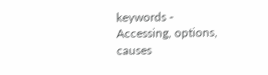keywords - Accessing, options, causes